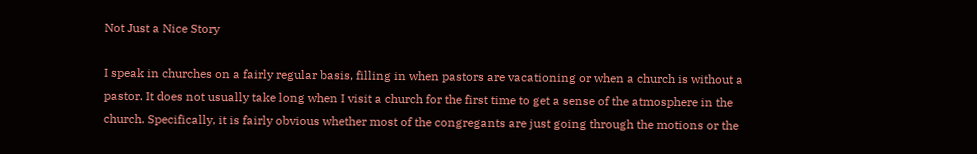Not Just a Nice Story

I speak in churches on a fairly regular basis, filling in when pastors are vacationing or when a church is without a pastor. It does not usually take long when I visit a church for the first time to get a sense of the atmosphere in the church. Specifically, it is fairly obvious whether most of the congregants are just going through the motions or the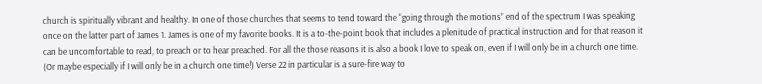church is spiritually vibrant and healthy. In one of those churches that seems to tend toward the “going through the motions” end of the spectrum I was speaking once on the latter part of James 1. James is one of my favorite books. It is a to-the-point book that includes a plenitude of practical instruction and for that reason it can be uncomfortable to read, to preach or to hear preached. For all the those reasons it is also a book I love to speak on, even if I will only be in a church one time. (Or maybe especially if I will only be in a church one time!) Verse 22 in particular is a sure-fire way to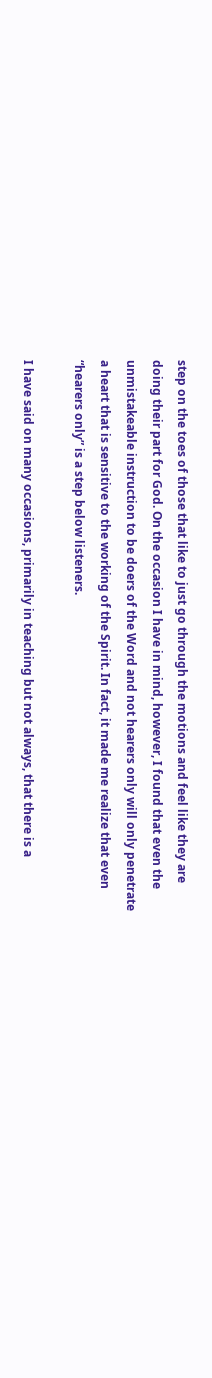step on the toes of those that like to just go through the motions and feel like they are doing their part for God. On the occasion I have in mind, however, I found that even the unmistakeable instruction to be doers of the Word and not hearers only will only penetrate a heart that is sensitive to the working of the Spirit. In fact, it made me realize that even “hearers only” is a step below listeners.

I have said on many occasions, primarily in teaching but not always, that there is a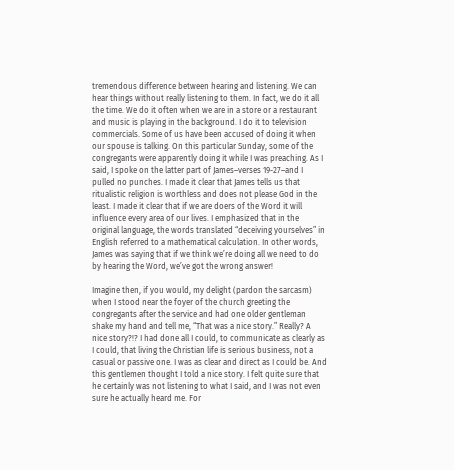tremendous difference between hearing and listening. We can hear things without really listening to them. In fact, we do it all the time. We do it often when we are in a store or a restaurant and music is playing in the background. I do it to television commercials. Some of us have been accused of doing it when our spouse is talking. On this particular Sunday, some of the congregants were apparently doing it while I was preaching. As I said, I spoke on the latter part of James–verses 19-27–and I pulled no punches. I made it clear that James tells us that ritualistic religion is worthless and does not please God in the least. I made it clear that if we are doers of the Word it will influence every area of our lives. I emphasized that in the original language, the words translated “deceiving yourselves” in English referred to a mathematical calculation. In other words, James was saying that if we think we’re doing all we need to do by hearing the Word, we’ve got the wrong answer!

Imagine then, if you would, my delight (pardon the sarcasm) when I stood near the foyer of the church greeting the congregants after the service and had one older gentleman shake my hand and tell me, “That was a nice story.” Really? A nice story?!? I had done all I could, to communicate as clearly as I could, that living the Christian life is serious business, not a casual or passive one. I was as clear and direct as I could be. And this gentlemen thought I told a nice story. I felt quite sure that he certainly was not listening to what I said, and I was not even sure he actually heard me. For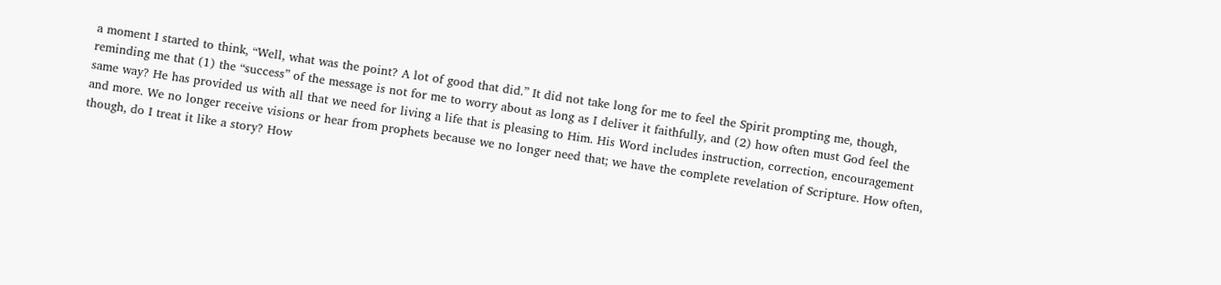a moment I started to think, “Well, what was the point? A lot of good that did.” It did not take long for me to feel the Spirit prompting me, though, reminding me that (1) the “success” of the message is not for me to worry about as long as I deliver it faithfully, and (2) how often must God feel the same way? He has provided us with all that we need for living a life that is pleasing to Him. His Word includes instruction, correction, encouragement and more. We no longer receive visions or hear from prophets because we no longer need that; we have the complete revelation of Scripture. How often, though, do I treat it like a story? How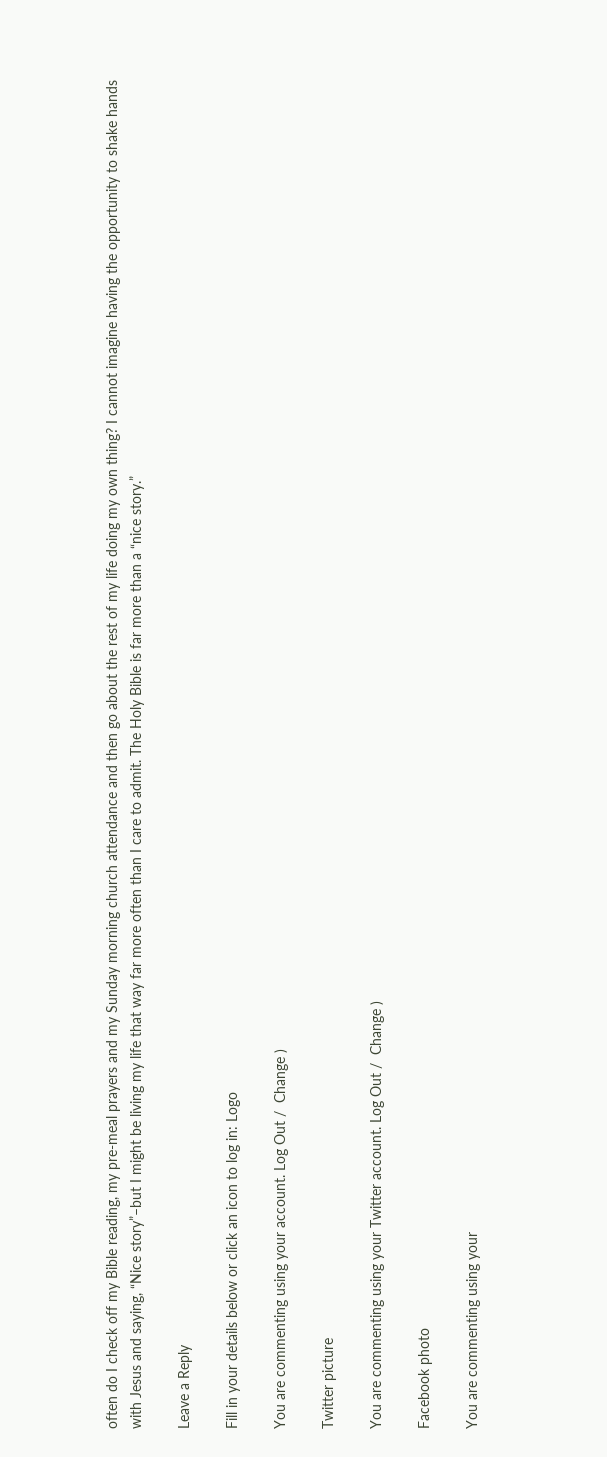often do I check off my Bible reading, my pre-meal prayers and my Sunday morning church attendance and then go about the rest of my life doing my own thing? I cannot imagine having the opportunity to shake hands with Jesus and saying, “Nice story”–but I might be living my life that way far more often than I care to admit. The Holy Bible is far more than a “nice story.”

Leave a Reply

Fill in your details below or click an icon to log in: Logo

You are commenting using your account. Log Out /  Change )

Twitter picture

You are commenting using your Twitter account. Log Out /  Change )

Facebook photo

You are commenting using your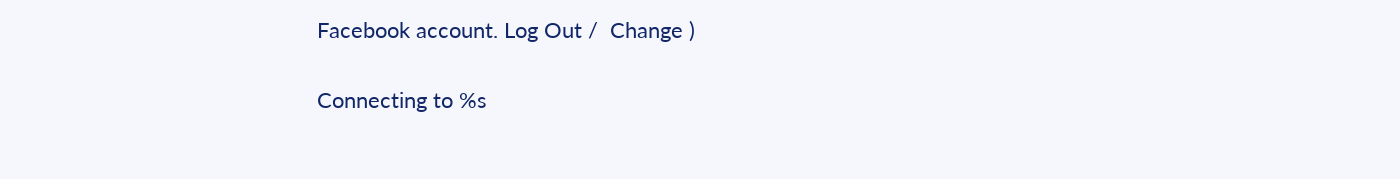Facebook account. Log Out /  Change )

Connecting to %s